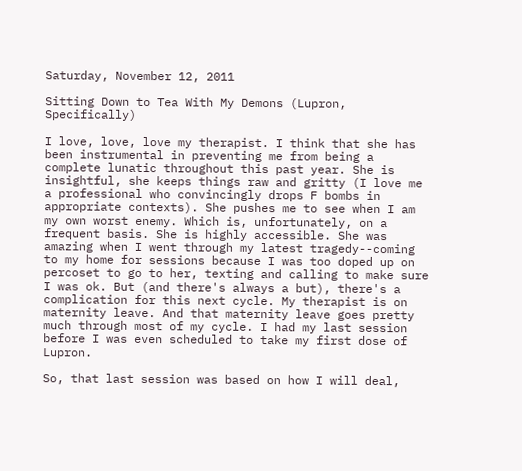Saturday, November 12, 2011

Sitting Down to Tea With My Demons (Lupron, Specifically)

I love, love, love my therapist. I think that she has been instrumental in preventing me from being a complete lunatic throughout this past year. She is insightful, she keeps things raw and gritty (I love me a professional who convincingly drops F bombs in appropriate contexts). She pushes me to see when I am my own worst enemy. Which is, unfortunately, on a frequent basis. She is highly accessible. She was amazing when I went through my latest tragedy--coming to my home for sessions because I was too doped up on percoset to go to her, texting and calling to make sure I was ok. But (and there's always a but), there's a complication for this next cycle. My therapist is on maternity leave. And that maternity leave goes pretty much through most of my cycle. I had my last session before I was even scheduled to take my first dose of Lupron.

So, that last session was based on how I will deal,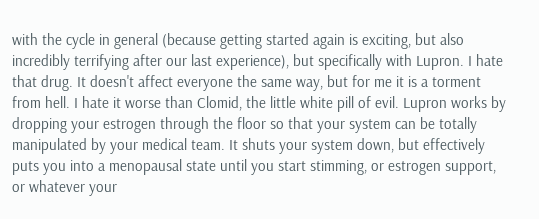with the cycle in general (because getting started again is exciting, but also incredibly terrifying after our last experience), but specifically with Lupron. I hate that drug. It doesn't affect everyone the same way, but for me it is a torment from hell. I hate it worse than Clomid, the little white pill of evil. Lupron works by dropping your estrogen through the floor so that your system can be totally manipulated by your medical team. It shuts your system down, but effectively puts you into a menopausal state until you start stimming, or estrogen support, or whatever your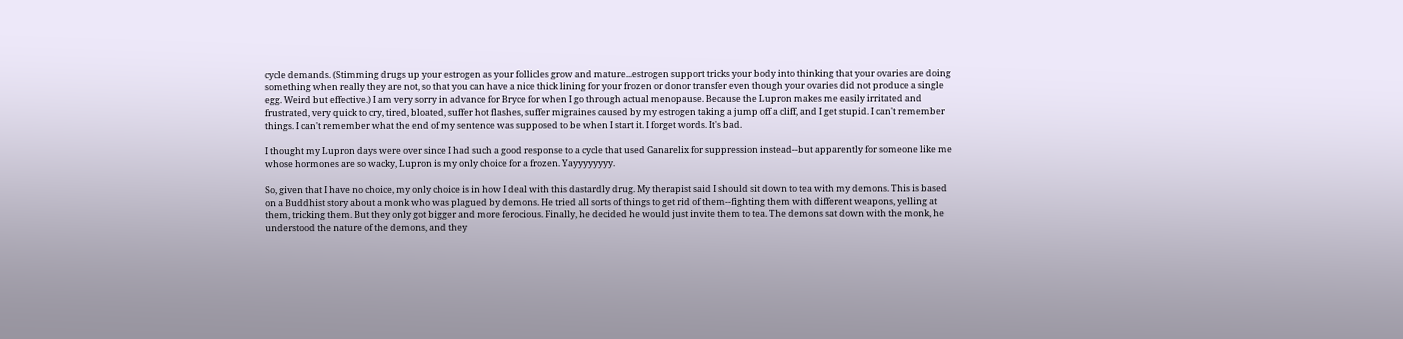cycle demands. (Stimming drugs up your estrogen as your follicles grow and mature...estrogen support tricks your body into thinking that your ovaries are doing something when really they are not, so that you can have a nice thick lining for your frozen or donor transfer even though your ovaries did not produce a single egg. Weird but effective.) I am very sorry in advance for Bryce for when I go through actual menopause. Because the Lupron makes me easily irritated and frustrated, very quick to cry, tired, bloated, suffer hot flashes, suffer migraines caused by my estrogen taking a jump off a cliff, and I get stupid. I can't remember things. I can't remember what the end of my sentence was supposed to be when I start it. I forget words. It's bad.

I thought my Lupron days were over since I had such a good response to a cycle that used Ganarelix for suppression instead--but apparently for someone like me whose hormones are so wacky, Lupron is my only choice for a frozen. Yayyyyyyyy.

So, given that I have no choice, my only choice is in how I deal with this dastardly drug. My therapist said I should sit down to tea with my demons. This is based on a Buddhist story about a monk who was plagued by demons. He tried all sorts of things to get rid of them--fighting them with different weapons, yelling at them, tricking them. But they only got bigger and more ferocious. Finally, he decided he would just invite them to tea. The demons sat down with the monk, he understood the nature of the demons, and they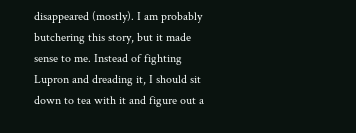disappeared (mostly). I am probably butchering this story, but it made sense to me. Instead of fighting Lupron and dreading it, I should sit down to tea with it and figure out a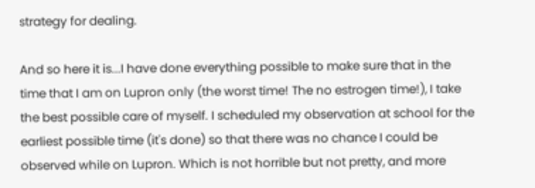strategy for dealing.

And so here it is...I have done everything possible to make sure that in the time that I am on Lupron only (the worst time! The no estrogen time!), I take the best possible care of myself. I scheduled my observation at school for the earliest possible time (it's done) so that there was no chance I could be observed while on Lupron. Which is not horrible but not pretty, and more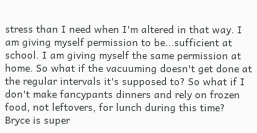stress than I need when I'm altered in that way. I am giving myself permission to be...sufficient at school. I am giving myself the same permission at home. So what if the vacuuming doesn't get done at the regular intervals it's supposed to? So what if I don't make fancypants dinners and rely on frozen food, not leftovers, for lunch during this time? Bryce is super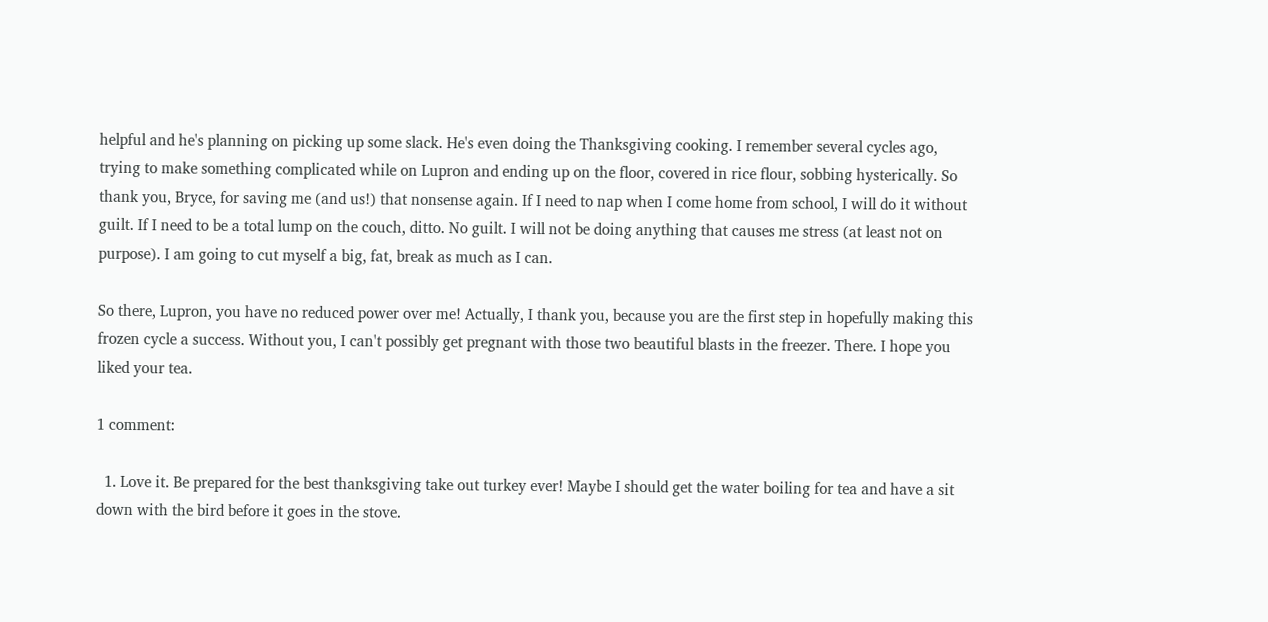helpful and he's planning on picking up some slack. He's even doing the Thanksgiving cooking. I remember several cycles ago, trying to make something complicated while on Lupron and ending up on the floor, covered in rice flour, sobbing hysterically. So thank you, Bryce, for saving me (and us!) that nonsense again. If I need to nap when I come home from school, I will do it without guilt. If I need to be a total lump on the couch, ditto. No guilt. I will not be doing anything that causes me stress (at least not on purpose). I am going to cut myself a big, fat, break as much as I can.

So there, Lupron, you have no reduced power over me! Actually, I thank you, because you are the first step in hopefully making this frozen cycle a success. Without you, I can't possibly get pregnant with those two beautiful blasts in the freezer. There. I hope you liked your tea.

1 comment:

  1. Love it. Be prepared for the best thanksgiving take out turkey ever! Maybe I should get the water boiling for tea and have a sit down with the bird before it goes in the stove.